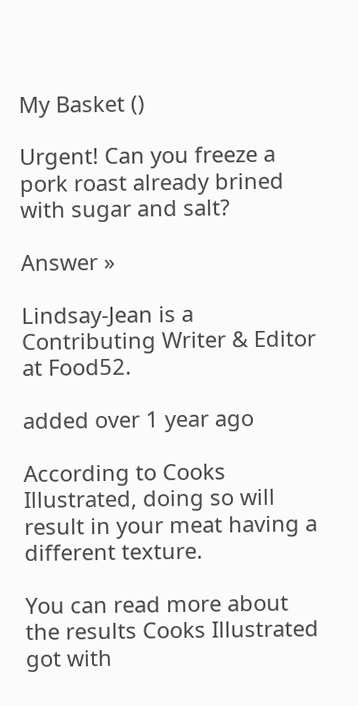My Basket ()

Urgent! Can you freeze a pork roast already brined with sugar and salt?

Answer »

Lindsay-Jean is a Contributing Writer & Editor at Food52.

added over 1 year ago

According to Cooks Illustrated, doing so will result in your meat having a different texture.

You can read more about the results Cooks Illustrated got with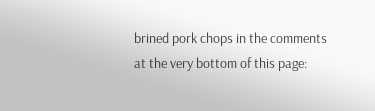brined pork chops in the comments at the very bottom of this page: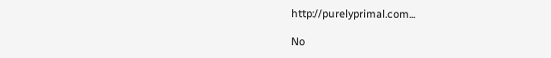http://purelyprimal.com...

No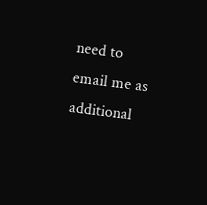need to email me as additional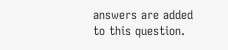answers are added to this question.